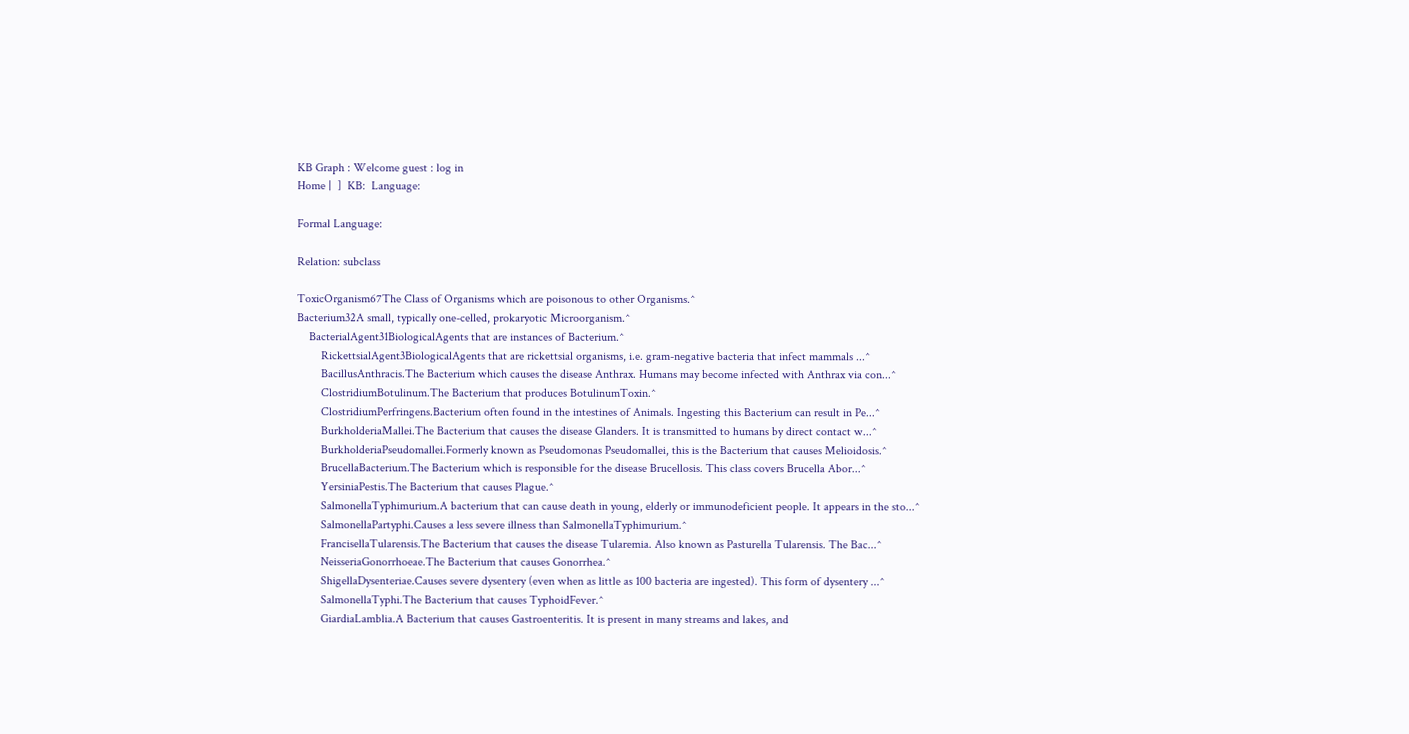KB Graph : Welcome guest : log in
Home |  ]  KB:  Language:

Formal Language:

Relation: subclass

ToxicOrganism67The Class of Organisms which are poisonous to other Organisms.^
Bacterium32A small, typically one-celled, prokaryotic Microorganism.^
    BacterialAgent31BiologicalAgents that are instances of Bacterium.^
        RickettsialAgent3BiologicalAgents that are rickettsial organisms, i.e. gram-negative bacteria that infect mammals ...^
        BacillusAnthracis.The Bacterium which causes the disease Anthrax. Humans may become infected with Anthrax via con...^
        ClostridiumBotulinum.The Bacterium that produces BotulinumToxin.^
        ClostridiumPerfringens.Bacterium often found in the intestines of Animals. Ingesting this Bacterium can result in Pe...^
        BurkholderiaMallei.The Bacterium that causes the disease Glanders. It is transmitted to humans by direct contact w...^
        BurkholderiaPseudomallei.Formerly known as Pseudomonas Pseudomallei, this is the Bacterium that causes Melioidosis.^
        BrucellaBacterium.The Bacterium which is responsible for the disease Brucellosis. This class covers Brucella Abor...^
        YersiniaPestis.The Bacterium that causes Plague.^
        SalmonellaTyphimurium.A bacterium that can cause death in young, elderly or immunodeficient people. It appears in the sto...^
        SalmonellaPartyphi.Causes a less severe illness than SalmonellaTyphimurium.^
        FrancisellaTularensis.The Bacterium that causes the disease Tularemia. Also known as Pasturella Tularensis. The Bac...^
        NeisseriaGonorrhoeae.The Bacterium that causes Gonorrhea.^
        ShigellaDysenteriae.Causes severe dysentery (even when as little as 100 bacteria are ingested). This form of dysentery ...^
        SalmonellaTyphi.The Bacterium that causes TyphoidFever.^
        GiardiaLamblia.A Bacterium that causes Gastroenteritis. It is present in many streams and lakes, and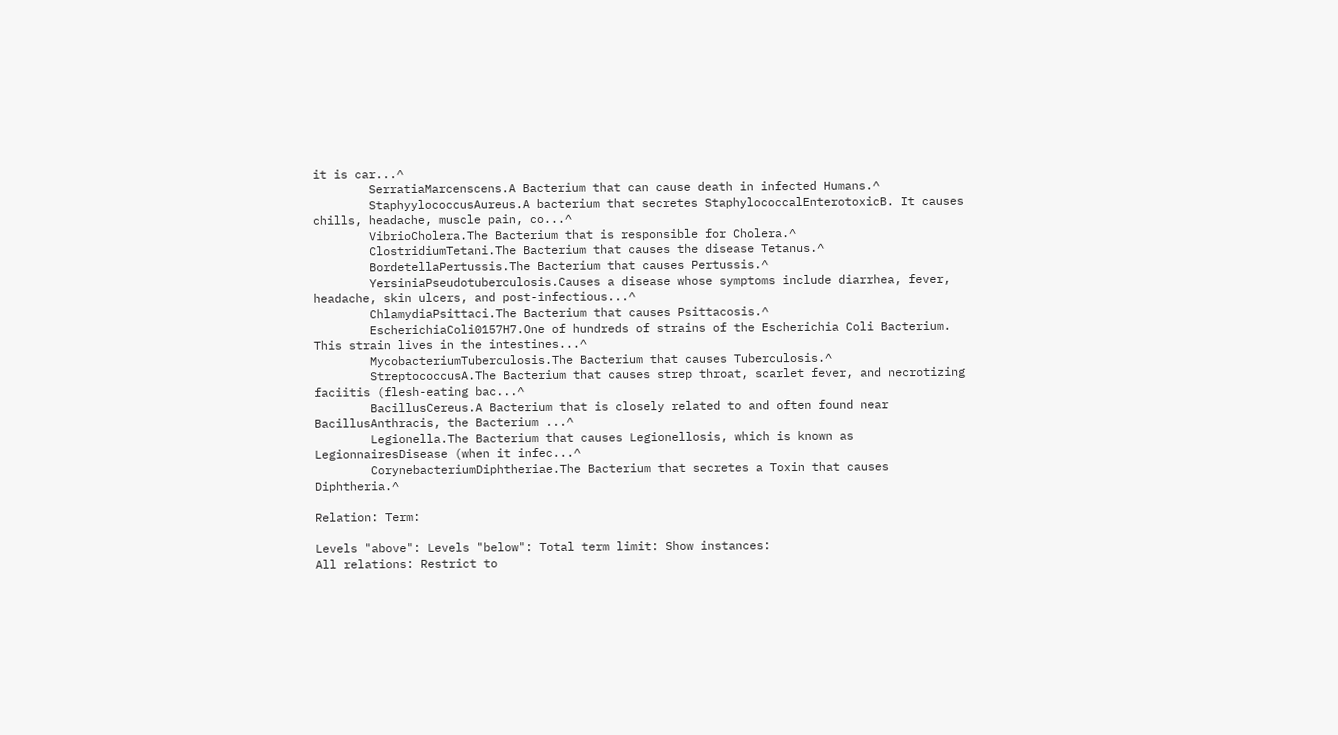it is car...^
        SerratiaMarcenscens.A Bacterium that can cause death in infected Humans.^
        StaphyylococcusAureus.A bacterium that secretes StaphylococcalEnterotoxicB. It causes chills, headache, muscle pain, co...^
        VibrioCholera.The Bacterium that is responsible for Cholera.^
        ClostridiumTetani.The Bacterium that causes the disease Tetanus.^
        BordetellaPertussis.The Bacterium that causes Pertussis.^
        YersiniaPseudotuberculosis.Causes a disease whose symptoms include diarrhea, fever, headache, skin ulcers, and post-infectious...^
        ChlamydiaPsittaci.The Bacterium that causes Psittacosis.^
        EscherichiaColi0157H7.One of hundreds of strains of the Escherichia Coli Bacterium. This strain lives in the intestines...^
        MycobacteriumTuberculosis.The Bacterium that causes Tuberculosis.^
        StreptococcusA.The Bacterium that causes strep throat, scarlet fever, and necrotizing faciitis (flesh-eating bac...^
        BacillusCereus.A Bacterium that is closely related to and often found near BacillusAnthracis, the Bacterium ...^
        Legionella.The Bacterium that causes Legionellosis, which is known as LegionnairesDisease (when it infec...^
        CorynebacteriumDiphtheriae.The Bacterium that secretes a Toxin that causes Diphtheria.^

Relation: Term:

Levels "above": Levels "below": Total term limit: Show instances:
All relations: Restrict to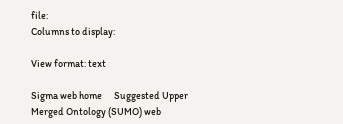file:
Columns to display:

View format: text

Sigma web home      Suggested Upper Merged Ontology (SUMO) web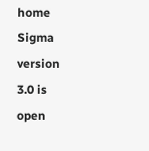home
Sigma version 3.0 is open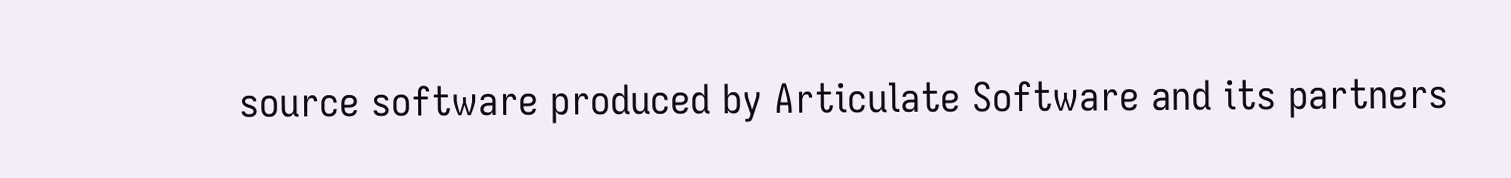source software produced by Articulate Software and its partners